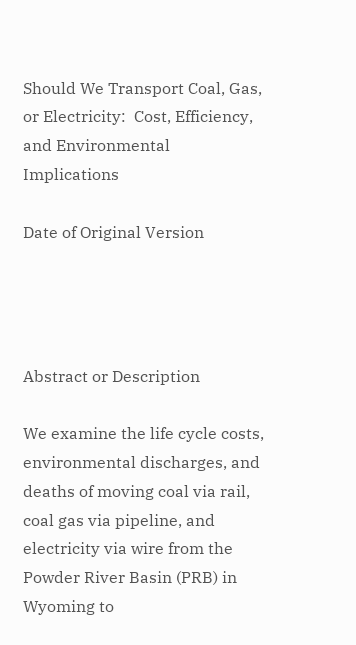Should We Transport Coal, Gas, or Electricity:  Cost, Efficiency, and Environmental Implications

Date of Original Version




Abstract or Description

We examine the life cycle costs, environmental discharges, and deaths of moving coal via rail, coal gas via pipeline, and electricity via wire from the Powder River Basin (PRB) in Wyoming to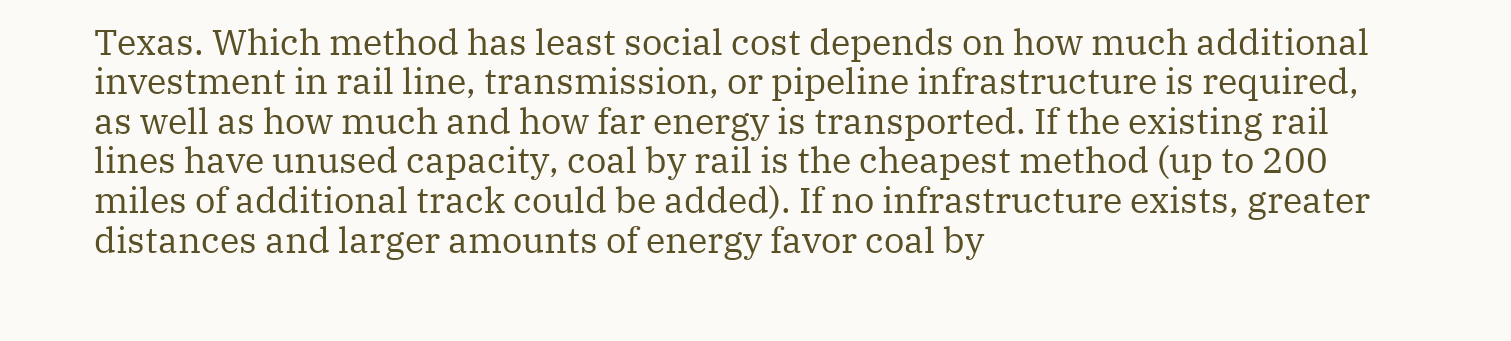Texas. Which method has least social cost depends on how much additional investment in rail line, transmission, or pipeline infrastructure is required, as well as how much and how far energy is transported. If the existing rail lines have unused capacity, coal by rail is the cheapest method (up to 200 miles of additional track could be added). If no infrastructure exists, greater distances and larger amounts of energy favor coal by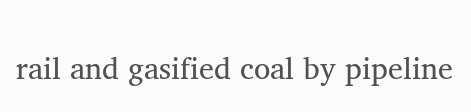rail and gasified coal by pipeline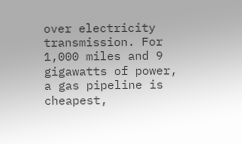over electricity transmission. For 1,000 miles and 9 gigawatts of power, a gas pipeline is cheapest,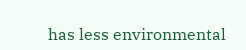has less environmental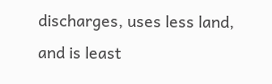discharges, uses less land, and is least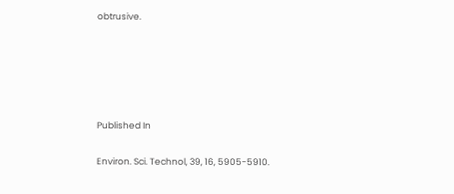obtrusive.





Published In

Environ. Sci. Technol, 39, 16, 5905-5910.